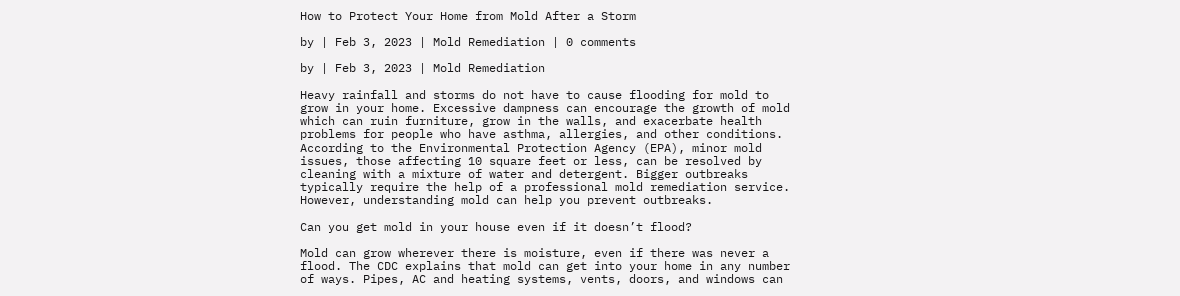How to Protect Your Home from Mold After a Storm

by | Feb 3, 2023 | Mold Remediation | 0 comments

by | Feb 3, 2023 | Mold Remediation

Heavy rainfall and storms do not have to cause flooding for mold to grow in your home. Excessive dampness can encourage the growth of mold which can ruin furniture, grow in the walls, and exacerbate health problems for people who have asthma, allergies, and other conditions.
According to the Environmental Protection Agency (EPA), minor mold issues, those affecting 10 square feet or less, can be resolved by cleaning with a mixture of water and detergent. Bigger outbreaks typically require the help of a professional mold remediation service. However, understanding mold can help you prevent outbreaks.

Can you get mold in your house even if it doesn’t flood?

Mold can grow wherever there is moisture, even if there was never a flood. The CDC explains that mold can get into your home in any number of ways. Pipes, AC and heating systems, vents, doors, and windows can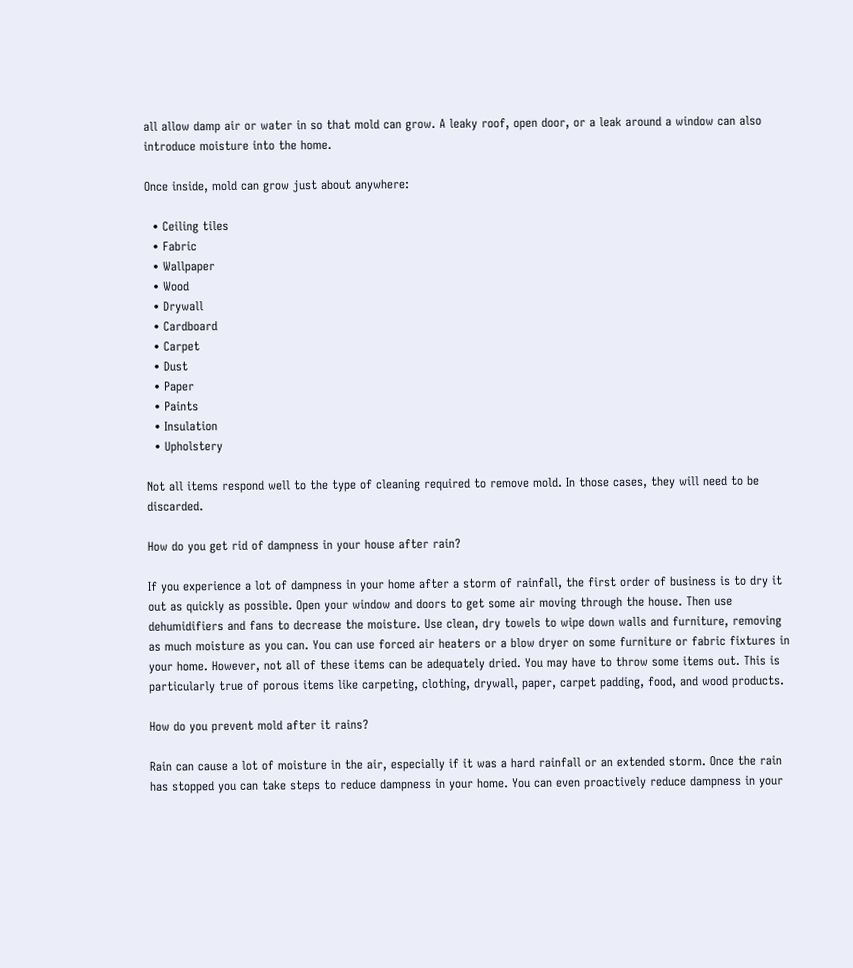all allow damp air or water in so that mold can grow. A leaky roof, open door, or a leak around a window can also introduce moisture into the home.

Once inside, mold can grow just about anywhere:

  • Ceiling tiles
  • Fabric
  • Wallpaper
  • Wood
  • Drywall
  • Cardboard
  • Carpet
  • Dust
  • Paper
  • Paints
  • Insulation
  • Upholstery

Not all items respond well to the type of cleaning required to remove mold. In those cases, they will need to be discarded.

How do you get rid of dampness in your house after rain?

If you experience a lot of dampness in your home after a storm of rainfall, the first order of business is to dry it out as quickly as possible. Open your window and doors to get some air moving through the house. Then use dehumidifiers and fans to decrease the moisture. Use clean, dry towels to wipe down walls and furniture, removing as much moisture as you can. You can use forced air heaters or a blow dryer on some furniture or fabric fixtures in your home. However, not all of these items can be adequately dried. You may have to throw some items out. This is particularly true of porous items like carpeting, clothing, drywall, paper, carpet padding, food, and wood products.

How do you prevent mold after it rains?

Rain can cause a lot of moisture in the air, especially if it was a hard rainfall or an extended storm. Once the rain has stopped you can take steps to reduce dampness in your home. You can even proactively reduce dampness in your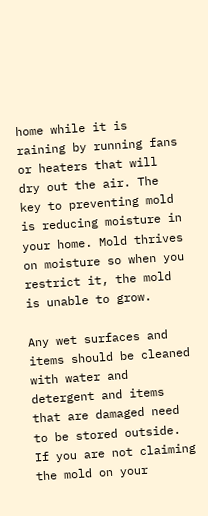home while it is raining by running fans or heaters that will dry out the air. The key to preventing mold is reducing moisture in your home. Mold thrives on moisture so when you restrict it, the mold is unable to grow.

Any wet surfaces and items should be cleaned with water and detergent and items that are damaged need to be stored outside. If you are not claiming the mold on your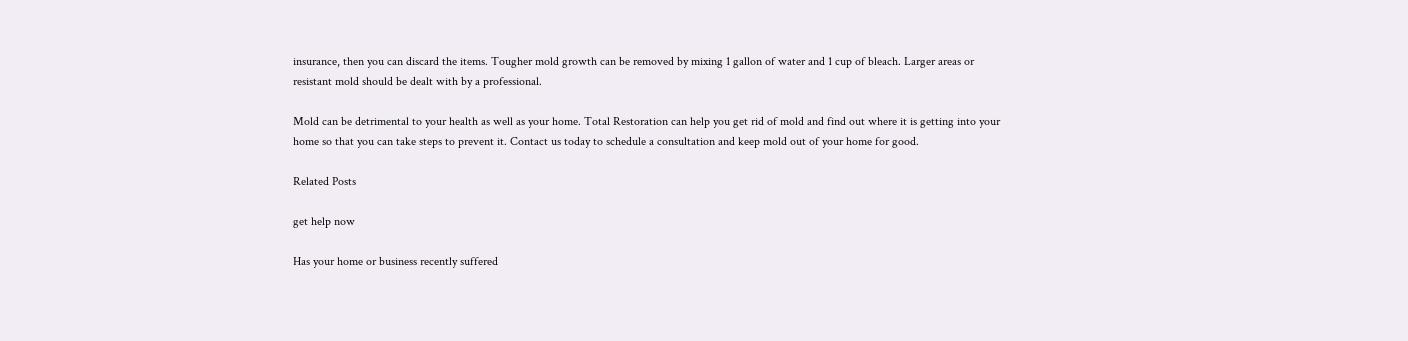insurance, then you can discard the items. Tougher mold growth can be removed by mixing 1 gallon of water and 1 cup of bleach. Larger areas or resistant mold should be dealt with by a professional.

Mold can be detrimental to your health as well as your home. Total Restoration can help you get rid of mold and find out where it is getting into your home so that you can take steps to prevent it. Contact us today to schedule a consultation and keep mold out of your home for good.

Related Posts

get help now

Has your home or business recently suffered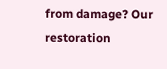from damage? Our restoration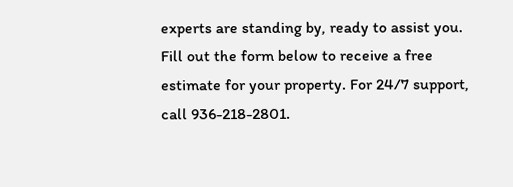experts are standing by, ready to assist you. Fill out the form below to receive a free estimate for your property. For 24/7 support, call 936-218-2801.